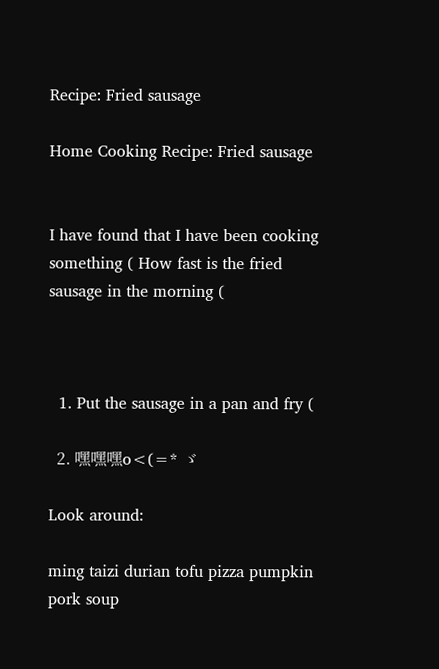Recipe: Fried sausage

Home Cooking Recipe: Fried sausage


I have found that I have been cooking something ( How fast is the fried sausage in the morning (



  1. Put the sausage in a pan and fry (

  2. 嘿嘿嘿o<(=* ゞ

Look around:

ming taizi durian tofu pizza pumpkin pork soup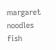margaret noodles fish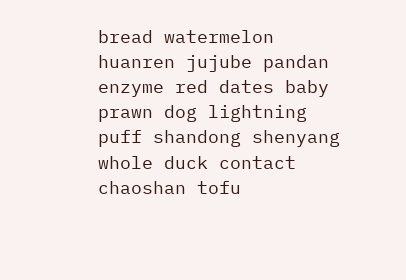bread watermelon huanren jujube pandan enzyme red dates baby prawn dog lightning puff shandong shenyang whole duck contact chaoshan tofu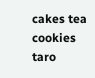cakes tea cookies taro